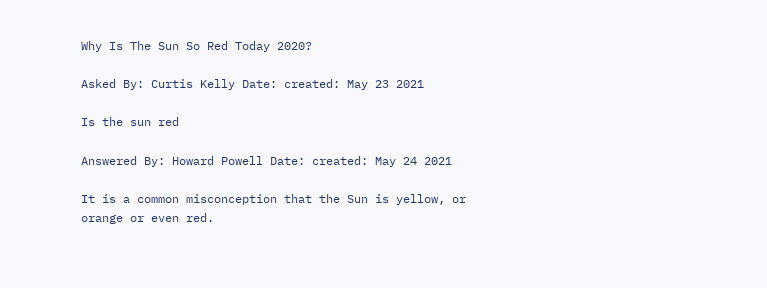Why Is The Sun So Red Today 2020?

Asked By: Curtis Kelly Date: created: May 23 2021

Is the sun red

Answered By: Howard Powell Date: created: May 24 2021

It is a common misconception that the Sun is yellow, or orange or even red.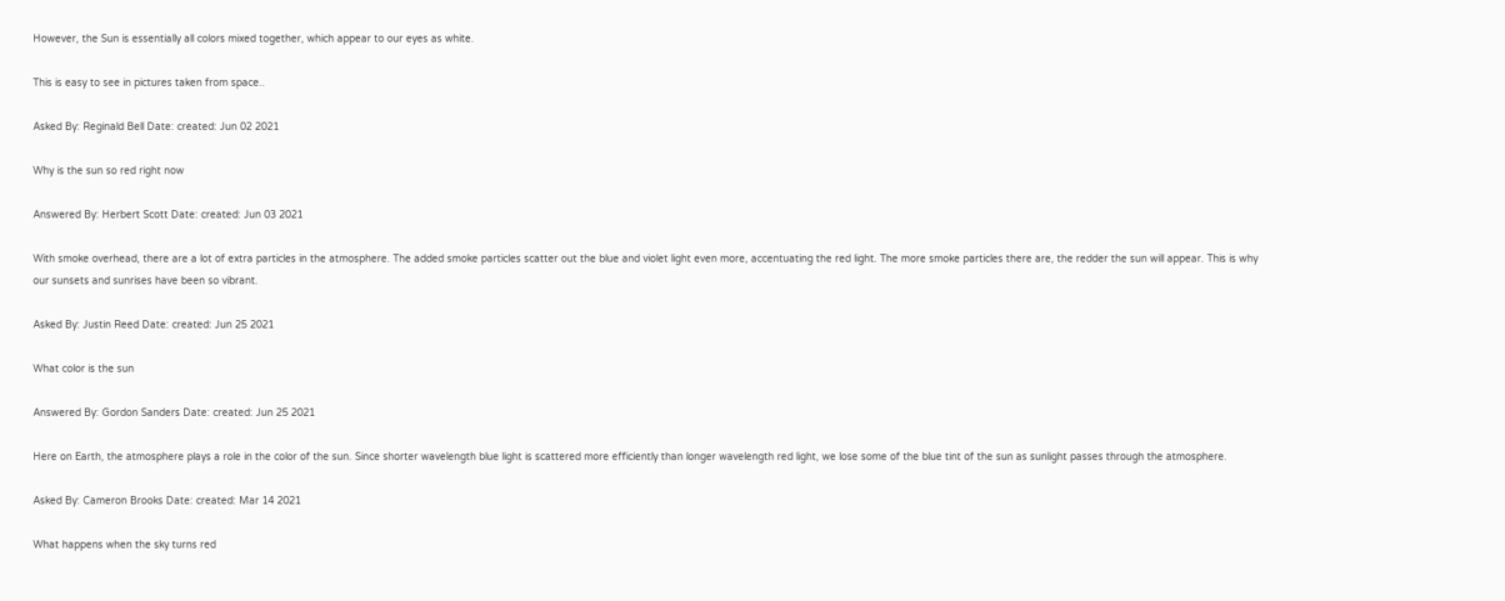However, the Sun is essentially all colors mixed together, which appear to our eyes as white.

This is easy to see in pictures taken from space..

Asked By: Reginald Bell Date: created: Jun 02 2021

Why is the sun so red right now

Answered By: Herbert Scott Date: created: Jun 03 2021

With smoke overhead, there are a lot of extra particles in the atmosphere. The added smoke particles scatter out the blue and violet light even more, accentuating the red light. The more smoke particles there are, the redder the sun will appear. This is why our sunsets and sunrises have been so vibrant.

Asked By: Justin Reed Date: created: Jun 25 2021

What color is the sun

Answered By: Gordon Sanders Date: created: Jun 25 2021

Here on Earth, the atmosphere plays a role in the color of the sun. Since shorter wavelength blue light is scattered more efficiently than longer wavelength red light, we lose some of the blue tint of the sun as sunlight passes through the atmosphere.

Asked By: Cameron Brooks Date: created: Mar 14 2021

What happens when the sky turns red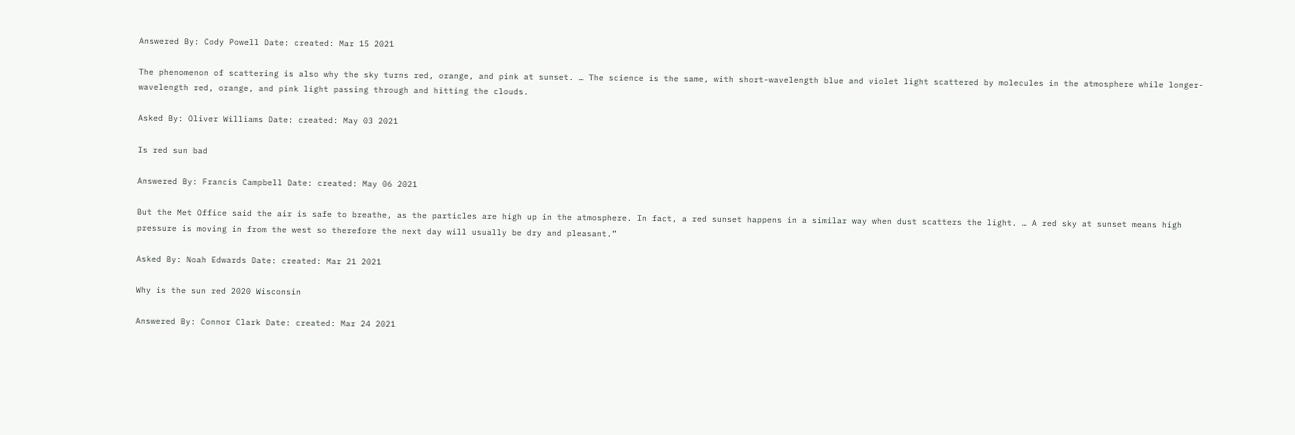Answered By: Cody Powell Date: created: Mar 15 2021

The phenomenon of scattering is also why the sky turns red, orange, and pink at sunset. … The science is the same, with short-wavelength blue and violet light scattered by molecules in the atmosphere while longer-wavelength red, orange, and pink light passing through and hitting the clouds.

Asked By: Oliver Williams Date: created: May 03 2021

Is red sun bad

Answered By: Francis Campbell Date: created: May 06 2021

But the Met Office said the air is safe to breathe, as the particles are high up in the atmosphere. In fact, a red sunset happens in a similar way when dust scatters the light. … A red sky at sunset means high pressure is moving in from the west so therefore the next day will usually be dry and pleasant.”

Asked By: Noah Edwards Date: created: Mar 21 2021

Why is the sun red 2020 Wisconsin

Answered By: Connor Clark Date: created: Mar 24 2021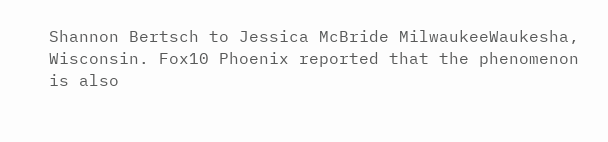Shannon Bertsch to Jessica McBride MilwaukeeWaukesha, Wisconsin. Fox10 Phoenix reported that the phenomenon is also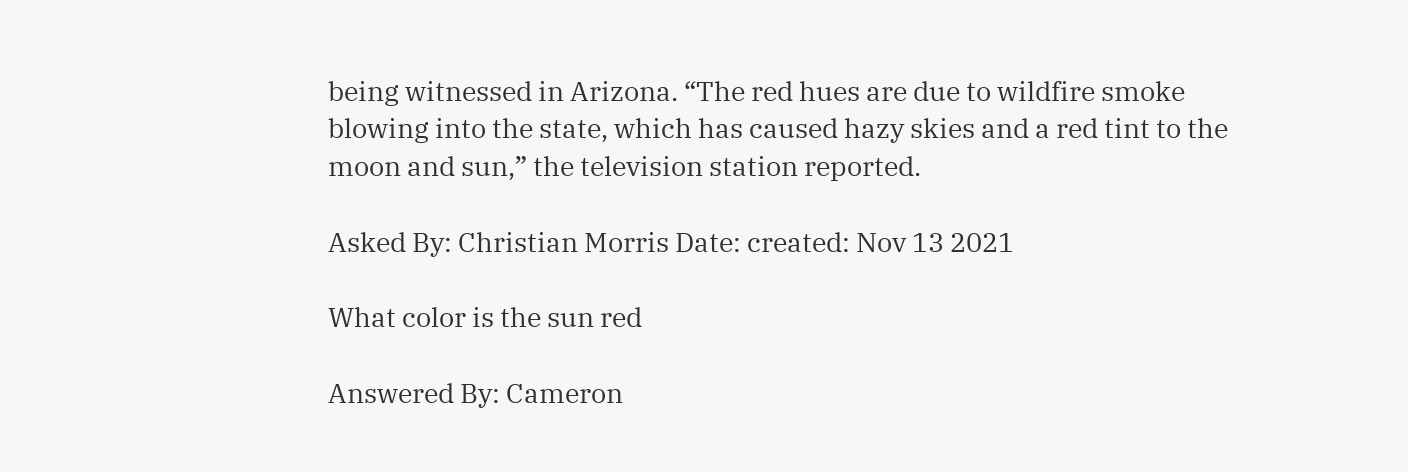being witnessed in Arizona. “The red hues are due to wildfire smoke blowing into the state, which has caused hazy skies and a red tint to the moon and sun,” the television station reported.

Asked By: Christian Morris Date: created: Nov 13 2021

What color is the sun red

Answered By: Cameron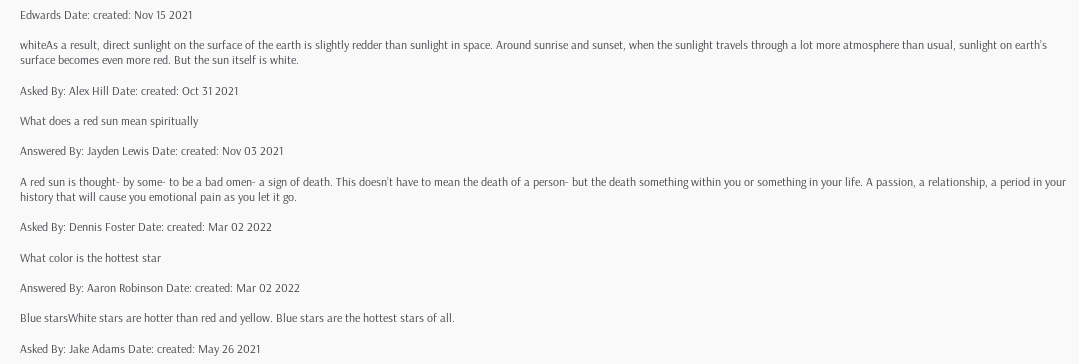Edwards Date: created: Nov 15 2021

whiteAs a result, direct sunlight on the surface of the earth is slightly redder than sunlight in space. Around sunrise and sunset, when the sunlight travels through a lot more atmosphere than usual, sunlight on earth’s surface becomes even more red. But the sun itself is white.

Asked By: Alex Hill Date: created: Oct 31 2021

What does a red sun mean spiritually

Answered By: Jayden Lewis Date: created: Nov 03 2021

A red sun is thought- by some- to be a bad omen- a sign of death. This doesn’t have to mean the death of a person- but the death something within you or something in your life. A passion, a relationship, a period in your history that will cause you emotional pain as you let it go.

Asked By: Dennis Foster Date: created: Mar 02 2022

What color is the hottest star

Answered By: Aaron Robinson Date: created: Mar 02 2022

Blue starsWhite stars are hotter than red and yellow. Blue stars are the hottest stars of all.

Asked By: Jake Adams Date: created: May 26 2021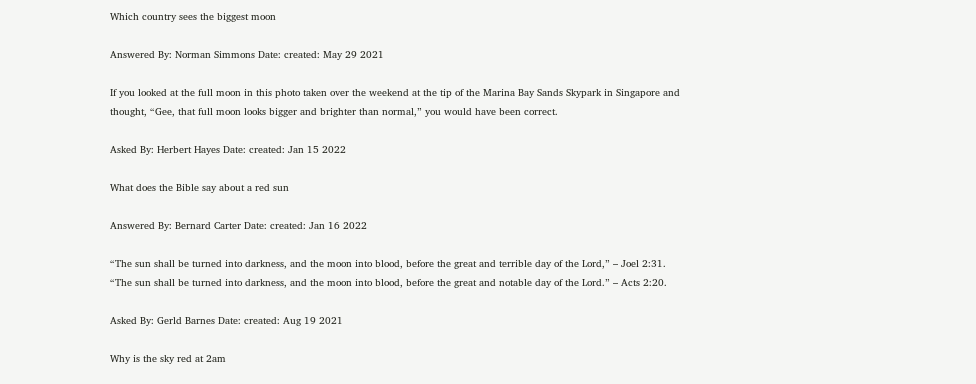Which country sees the biggest moon

Answered By: Norman Simmons Date: created: May 29 2021

If you looked at the full moon in this photo taken over the weekend at the tip of the Marina Bay Sands Skypark in Singapore and thought, “Gee, that full moon looks bigger and brighter than normal,” you would have been correct.

Asked By: Herbert Hayes Date: created: Jan 15 2022

What does the Bible say about a red sun

Answered By: Bernard Carter Date: created: Jan 16 2022

“The sun shall be turned into darkness, and the moon into blood, before the great and terrible day of the Lord,” – Joel 2:31. “The sun shall be turned into darkness, and the moon into blood, before the great and notable day of the Lord.” – Acts 2:20.

Asked By: Gerld Barnes Date: created: Aug 19 2021

Why is the sky red at 2am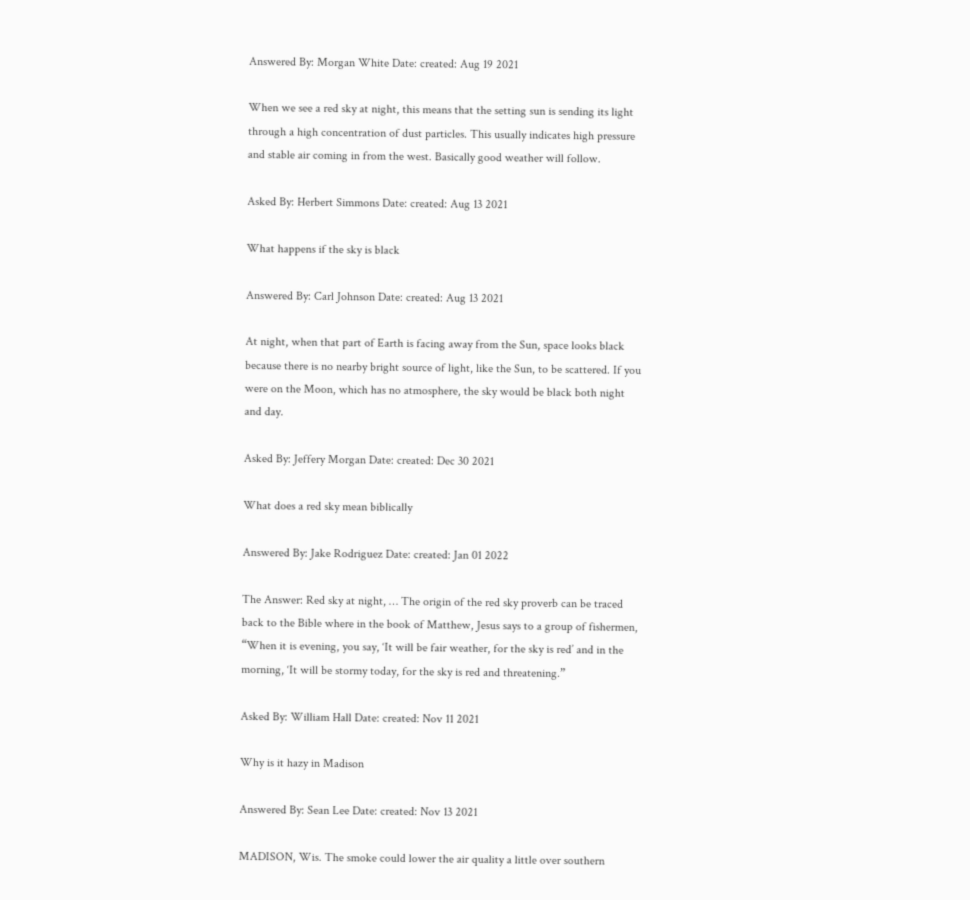Answered By: Morgan White Date: created: Aug 19 2021

When we see a red sky at night, this means that the setting sun is sending its light through a high concentration of dust particles. This usually indicates high pressure and stable air coming in from the west. Basically good weather will follow.

Asked By: Herbert Simmons Date: created: Aug 13 2021

What happens if the sky is black

Answered By: Carl Johnson Date: created: Aug 13 2021

At night, when that part of Earth is facing away from the Sun, space looks black because there is no nearby bright source of light, like the Sun, to be scattered. If you were on the Moon, which has no atmosphere, the sky would be black both night and day.

Asked By: Jeffery Morgan Date: created: Dec 30 2021

What does a red sky mean biblically

Answered By: Jake Rodriguez Date: created: Jan 01 2022

The Answer: Red sky at night, … The origin of the red sky proverb can be traced back to the Bible where in the book of Matthew, Jesus says to a group of fishermen, “When it is evening, you say, ‘It will be fair weather, for the sky is red’ and in the morning, ‘It will be stormy today, for the sky is red and threatening.”

Asked By: William Hall Date: created: Nov 11 2021

Why is it hazy in Madison

Answered By: Sean Lee Date: created: Nov 13 2021

MADISON, Wis. The smoke could lower the air quality a little over southern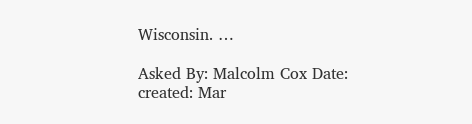Wisconsin. …

Asked By: Malcolm Cox Date: created: Mar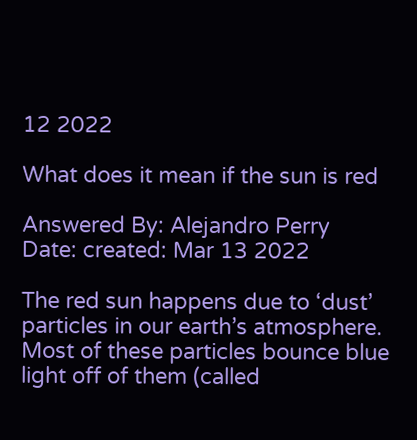12 2022

What does it mean if the sun is red

Answered By: Alejandro Perry Date: created: Mar 13 2022

The red sun happens due to ‘dust’ particles in our earth’s atmosphere. Most of these particles bounce blue light off of them (called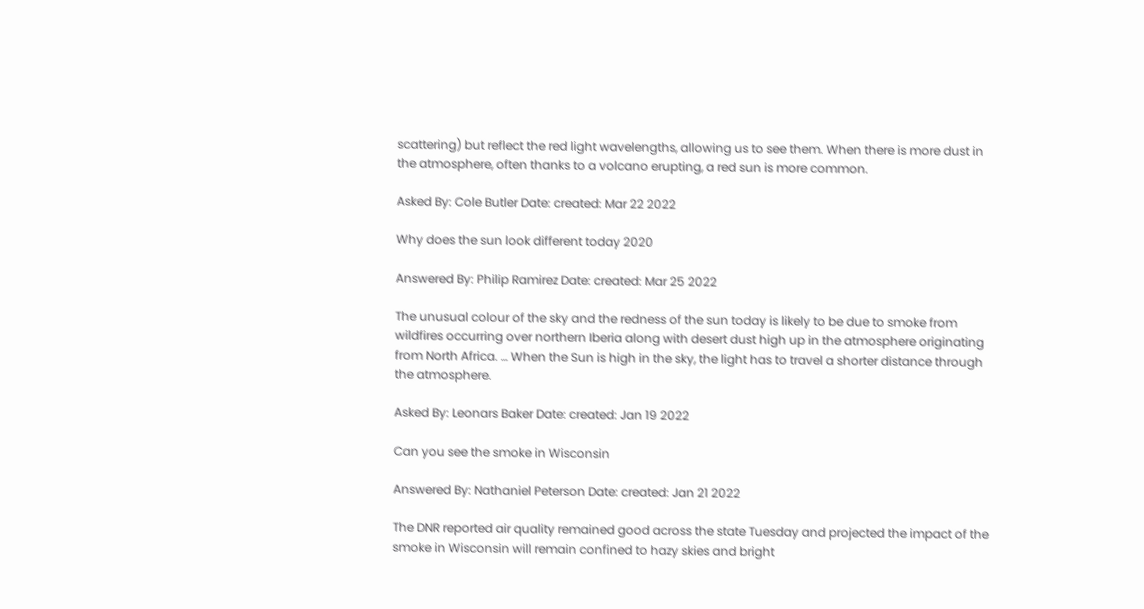scattering) but reflect the red light wavelengths, allowing us to see them. When there is more dust in the atmosphere, often thanks to a volcano erupting, a red sun is more common.

Asked By: Cole Butler Date: created: Mar 22 2022

Why does the sun look different today 2020

Answered By: Philip Ramirez Date: created: Mar 25 2022

The unusual colour of the sky and the redness of the sun today is likely to be due to smoke from wildfires occurring over northern Iberia along with desert dust high up in the atmosphere originating from North Africa. … When the Sun is high in the sky, the light has to travel a shorter distance through the atmosphere.

Asked By: Leonars Baker Date: created: Jan 19 2022

Can you see the smoke in Wisconsin

Answered By: Nathaniel Peterson Date: created: Jan 21 2022

The DNR reported air quality remained good across the state Tuesday and projected the impact of the smoke in Wisconsin will remain confined to hazy skies and bright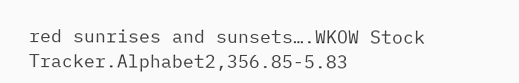red sunrises and sunsets….WKOW Stock Tracker.Alphabet2,356.85-5.83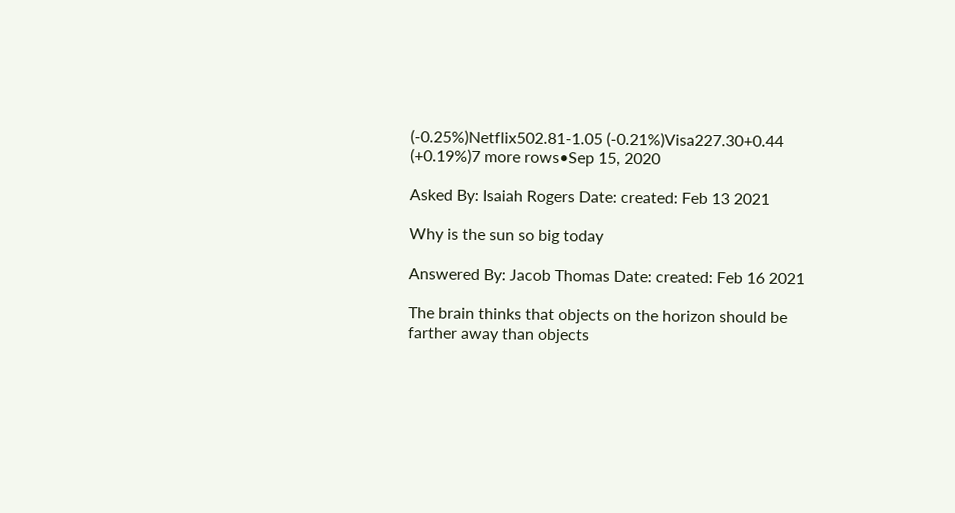(-0.25%)Netflix502.81-1.05 (-0.21%)Visa227.30+0.44 (+0.19%)7 more rows•Sep 15, 2020

Asked By: Isaiah Rogers Date: created: Feb 13 2021

Why is the sun so big today

Answered By: Jacob Thomas Date: created: Feb 16 2021

The brain thinks that objects on the horizon should be farther away than objects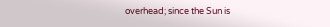overhead; since the Sun is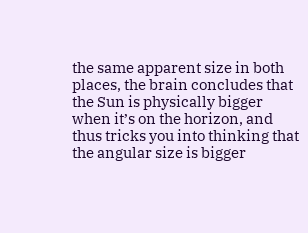the same apparent size in both places, the brain concludes that the Sun is physically bigger when it’s on the horizon, and thus tricks you into thinking that the angular size is bigger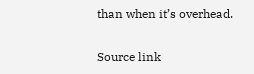than when it’s overhead.

Source link